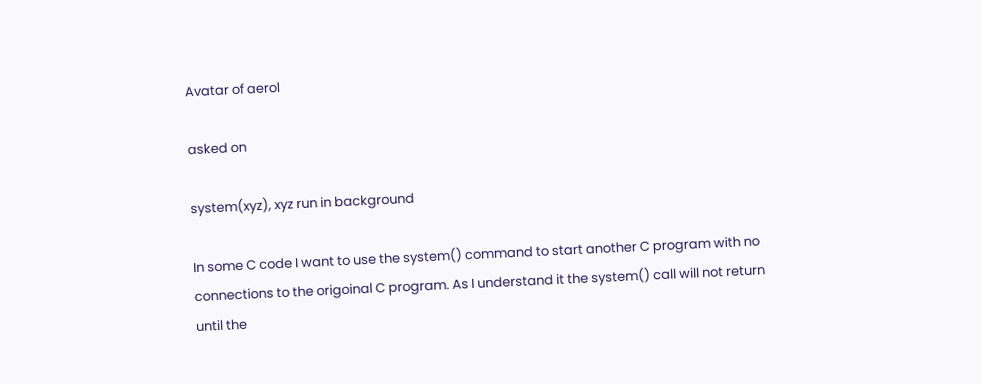Avatar of aerol

asked on

system(xyz), xyz run in background

In some C code I want to use the system() command to start another C program with no connections to the origoinal C program. As I understand it the system() call will not return until the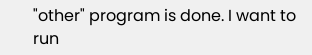"other" program is done. I want to run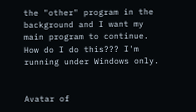the "other" program in the background and I want my main program to continue. How do I do this??? I'm running under Windows only.


Avatar of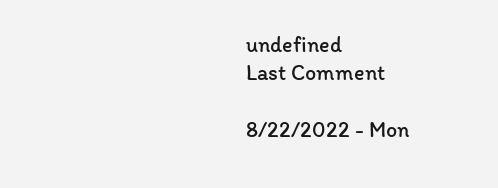undefined
Last Comment

8/22/2022 - Mon